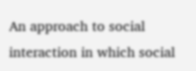An approach to social interaction in which social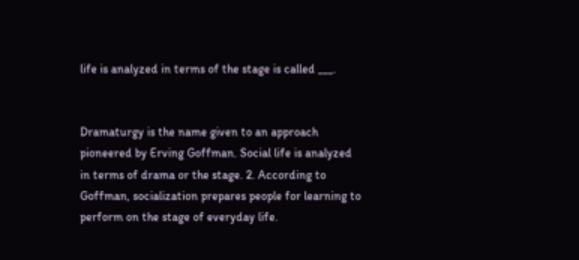life is analyzed in terms of the stage is called ___.


Dramaturgy is the name given to an approach pioneered by Erving Goffman. Social life is analyzed in terms of drama or the stage. 2. According to Goffman, socialization prepares people for learning to perform on the stage of everyday life.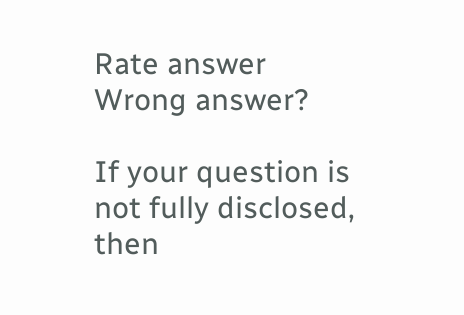Rate answer
Wrong answer?

If your question is not fully disclosed, then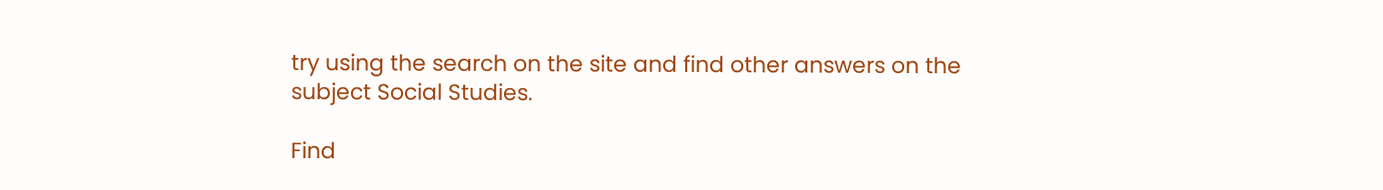try using the search on the site and find other answers on the subject Social Studies.

Find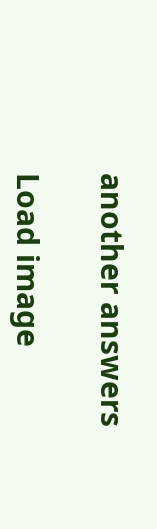another answers

Load image